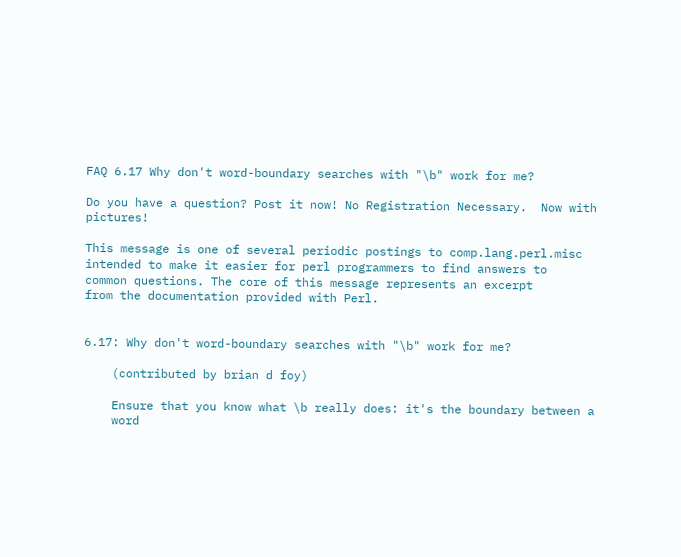FAQ 6.17 Why don't word-boundary searches with "\b" work for me?

Do you have a question? Post it now! No Registration Necessary.  Now with pictures!

This message is one of several periodic postings to comp.lang.perl.misc
intended to make it easier for perl programmers to find answers to
common questions. The core of this message represents an excerpt
from the documentation provided with Perl.


6.17: Why don't word-boundary searches with "\b" work for me?

    (contributed by brian d foy)

    Ensure that you know what \b really does: it's the boundary between a
    word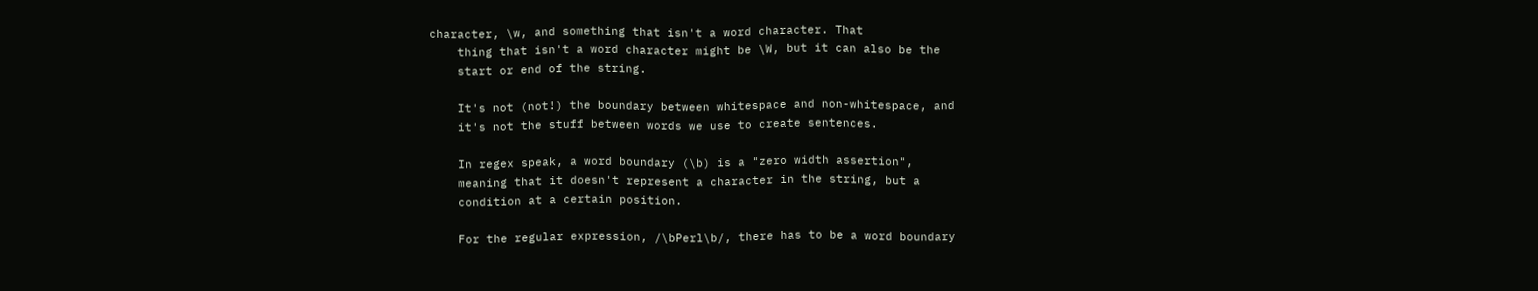character, \w, and something that isn't a word character. That
    thing that isn't a word character might be \W, but it can also be the
    start or end of the string.

    It's not (not!) the boundary between whitespace and non-whitespace, and
    it's not the stuff between words we use to create sentences.

    In regex speak, a word boundary (\b) is a "zero width assertion",
    meaning that it doesn't represent a character in the string, but a
    condition at a certain position.

    For the regular expression, /\bPerl\b/, there has to be a word boundary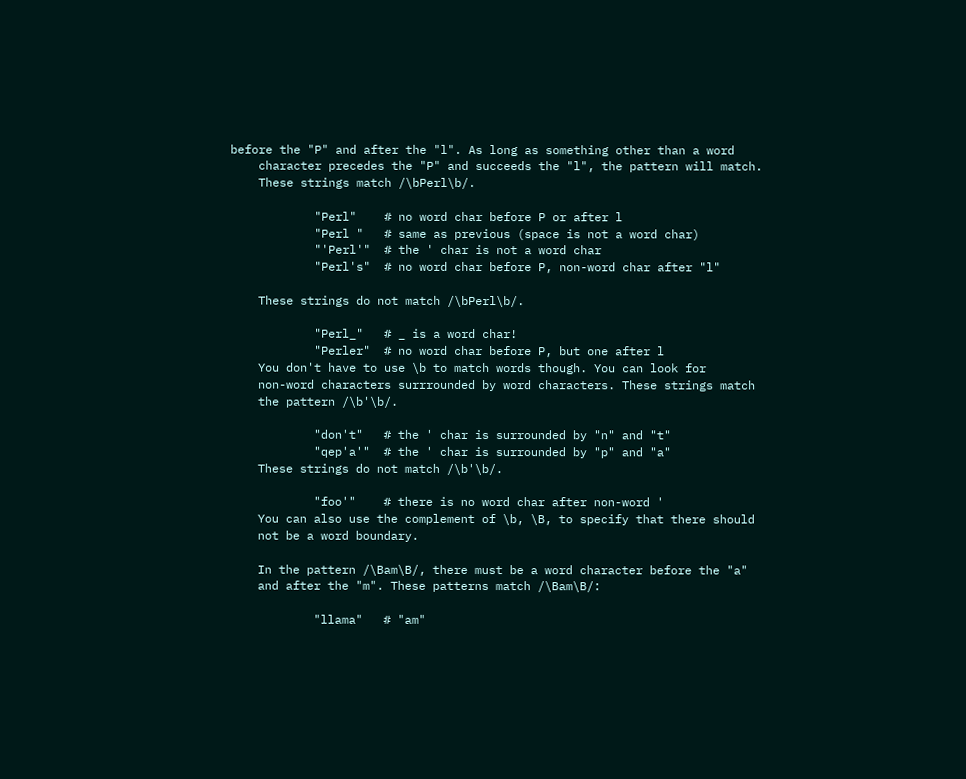before the "P" and after the "l". As long as something other than a word
    character precedes the "P" and succeeds the "l", the pattern will match.
    These strings match /\bPerl\b/.

            "Perl"    # no word char before P or after l
            "Perl "   # same as previous (space is not a word char)
            "'Perl'"  # the ' char is not a word char
            "Perl's"  # no word char before P, non-word char after "l"

    These strings do not match /\bPerl\b/.

            "Perl_"   # _ is a word char!
            "Perler"  # no word char before P, but one after l
    You don't have to use \b to match words though. You can look for
    non-word characters surrrounded by word characters. These strings match
    the pattern /\b'\b/.

            "don't"   # the ' char is surrounded by "n" and "t"
            "qep'a'"  # the ' char is surrounded by "p" and "a"
    These strings do not match /\b'\b/.

            "foo'"    # there is no word char after non-word '
    You can also use the complement of \b, \B, to specify that there should
    not be a word boundary.

    In the pattern /\Bam\B/, there must be a word character before the "a"
    and after the "m". These patterns match /\Bam\B/:

            "llama"   # "am"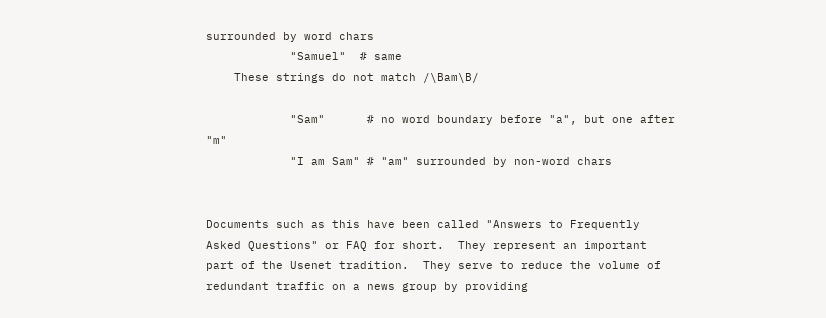surrounded by word chars
            "Samuel"  # same
    These strings do not match /\Bam\B/

            "Sam"      # no word boundary before "a", but one after "m"
            "I am Sam" # "am" surrounded by non-word chars


Documents such as this have been called "Answers to Frequently
Asked Questions" or FAQ for short.  They represent an important
part of the Usenet tradition.  They serve to reduce the volume of
redundant traffic on a news group by providing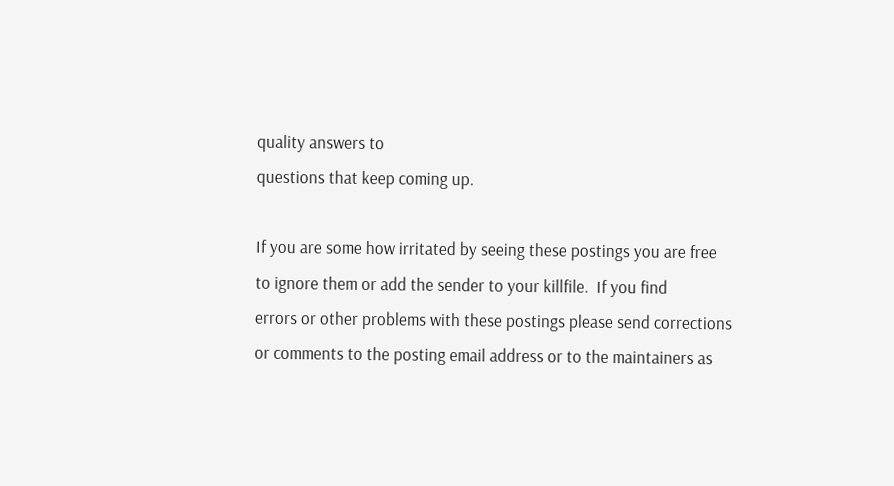quality answers to
questions that keep coming up.

If you are some how irritated by seeing these postings you are free
to ignore them or add the sender to your killfile.  If you find
errors or other problems with these postings please send corrections
or comments to the posting email address or to the maintainers as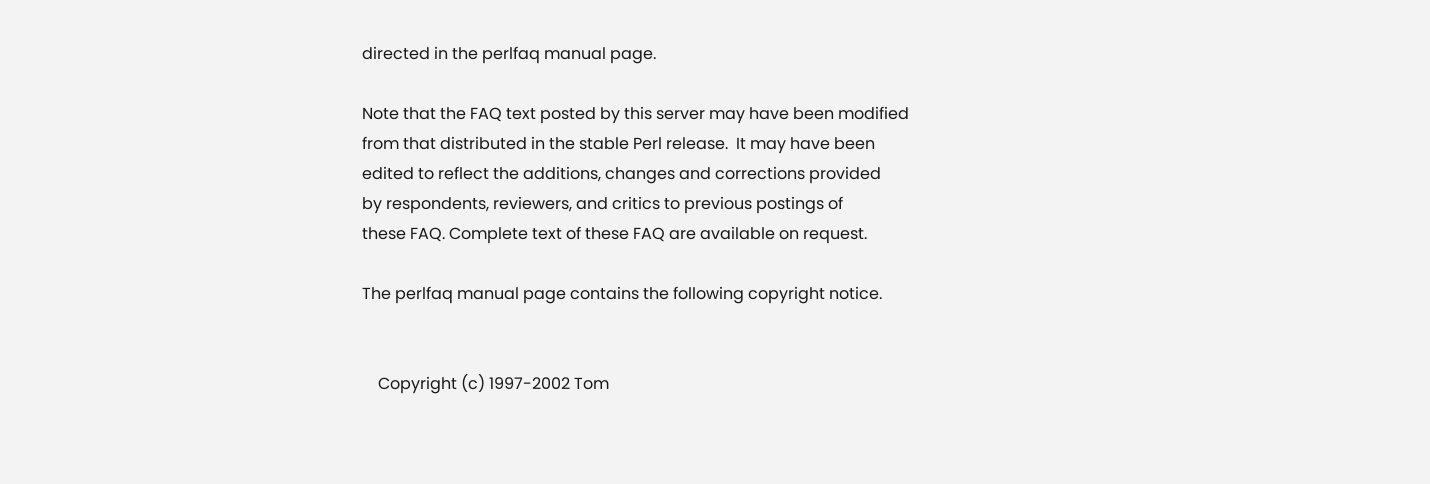directed in the perlfaq manual page.

Note that the FAQ text posted by this server may have been modified
from that distributed in the stable Perl release.  It may have been
edited to reflect the additions, changes and corrections provided
by respondents, reviewers, and critics to previous postings of
these FAQ. Complete text of these FAQ are available on request.

The perlfaq manual page contains the following copyright notice.


    Copyright (c) 1997-2002 Tom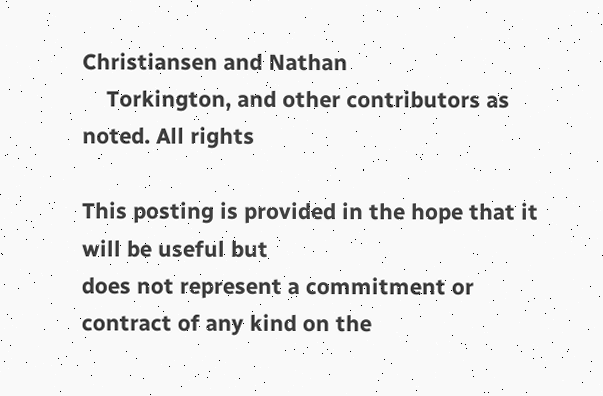Christiansen and Nathan
    Torkington, and other contributors as noted. All rights

This posting is provided in the hope that it will be useful but
does not represent a commitment or contract of any kind on the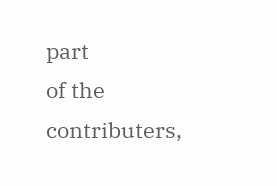part
of the contributers,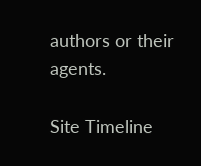authors or their agents.

Site Timeline